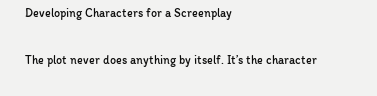Developing Characters for a Screenplay

The plot never does anything by itself. It’s the character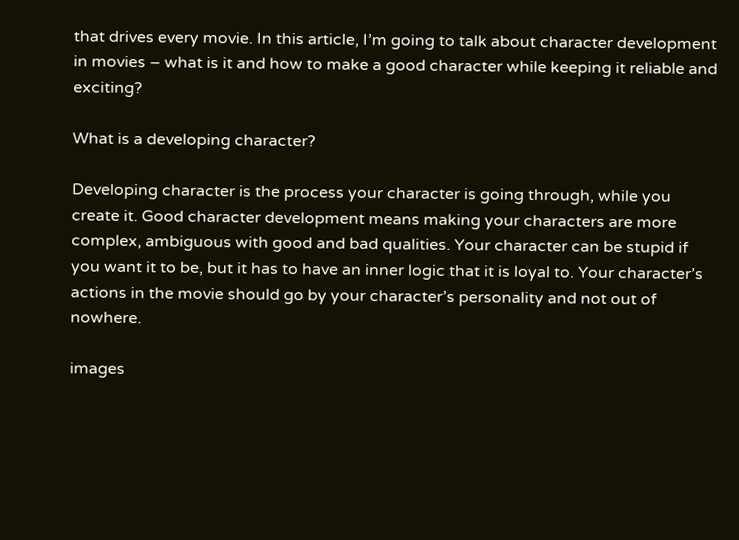that drives every movie. In this article, I’m going to talk about character development in movies – what is it and how to make a good character while keeping it reliable and exciting?

What is a developing character?

Developing character is the process your character is going through, while you create it. Good character development means making your characters are more complex, ambiguous with good and bad qualities. Your character can be stupid if you want it to be, but it has to have an inner logic that it is loyal to. Your character’s actions in the movie should go by your character’s personality and not out of nowhere.

images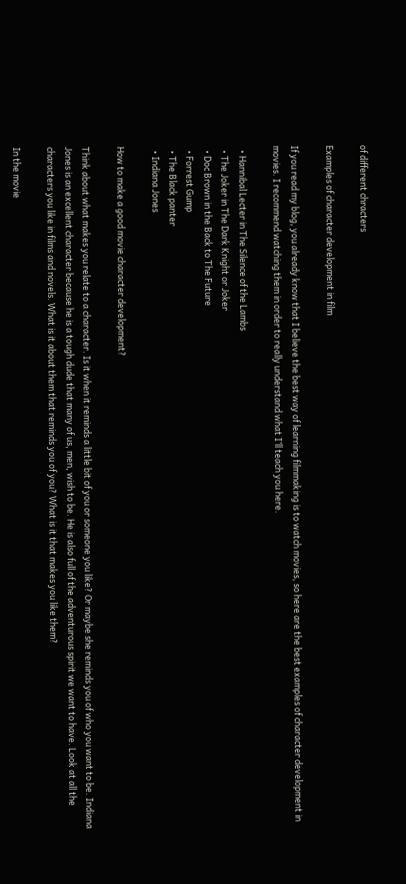of different chracters

Examples of character development in film

If you read my blog, you already know that I believe the best way of learning filmmaking is to watch movies, so here are the best examples of character development in movies. I recommend watching them in order to really understand what I’ll teach you here.

  • Hannibal Lecter in The Silence of the Lambs
  • The Joker in The Dark Knight or Joker
  • Doc Brown in the Back to The Future
  • Forrest Gump
  • The Black panter
  • Indiana Jones

How to make a good movie character development?

Think about what makes you relate to a character. Is it when it reminds a little bit of you or someone you like? Or maybe she reminds you of who you want to be. Indiana Jones is an excellent character because he is a tough dude that many of us, men, wish to be. He is also full of the adventurous spirit we want to have. Look at all the characters you like in films and novels. What is it about them that reminds you of you? What is it that makes you like them?

In the movie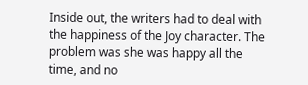Inside out, the writers had to deal with the happiness of the Joy character. The problem was she was happy all the time, and no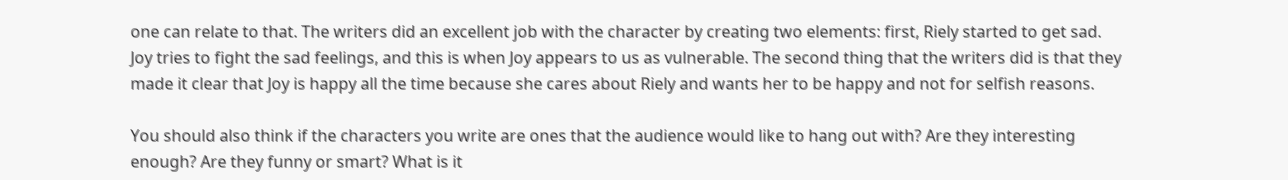one can relate to that. The writers did an excellent job with the character by creating two elements: first, Riely started to get sad. Joy tries to fight the sad feelings, and this is when Joy appears to us as vulnerable. The second thing that the writers did is that they made it clear that Joy is happy all the time because she cares about Riely and wants her to be happy and not for selfish reasons.

You should also think if the characters you write are ones that the audience would like to hang out with? Are they interesting enough? Are they funny or smart? What is it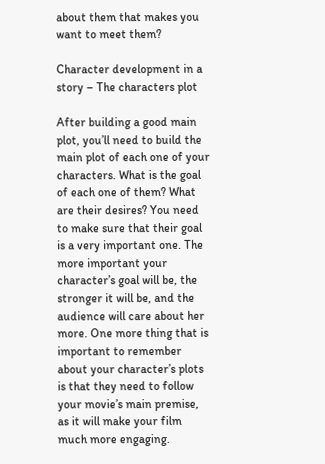about them that makes you want to meet them?

Character development in a story – The characters plot

After building a good main plot, you’ll need to build the main plot of each one of your characters. What is the goal of each one of them? What are their desires? You need to make sure that their goal is a very important one. The more important your character’s goal will be, the stronger it will be, and the audience will care about her more. One more thing that is important to remember about your character’s plots is that they need to follow your movie’s main premise, as it will make your film much more engaging.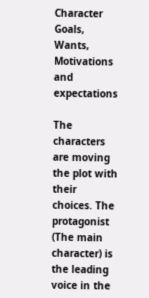Character Goals, Wants, Motivations and expectations

The characters are moving the plot with their choices. The protagonist (The main character) is the leading voice in the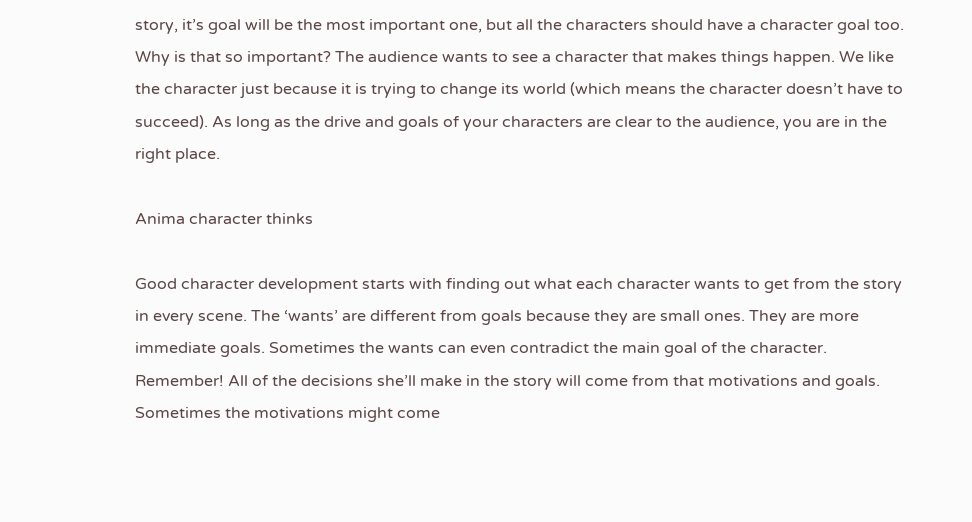story, it’s goal will be the most important one, but all the characters should have a character goal too. Why is that so important? The audience wants to see a character that makes things happen. We like the character just because it is trying to change its world (which means the character doesn’t have to succeed). As long as the drive and goals of your characters are clear to the audience, you are in the right place.

Anima character thinks

Good character development starts with finding out what each character wants to get from the story in every scene. The ‘wants’ are different from goals because they are small ones. They are more immediate goals. Sometimes the wants can even contradict the main goal of the character.  Remember! All of the decisions she’ll make in the story will come from that motivations and goals. Sometimes the motivations might come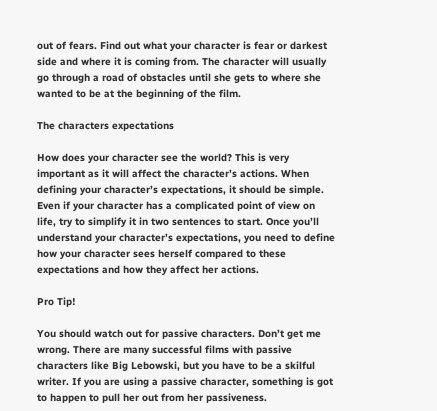out of fears. Find out what your character is fear or darkest side and where it is coming from. The character will usually go through a road of obstacles until she gets to where she wanted to be at the beginning of the film.

The characters expectations

How does your character see the world? This is very important as it will affect the character’s actions. When defining your character’s expectations, it should be simple. Even if your character has a complicated point of view on life, try to simplify it in two sentences to start. Once you’ll understand your character’s expectations, you need to define how your character sees herself compared to these expectations and how they affect her actions.

Pro Tip!

You should watch out for passive characters. Don’t get me wrong. There are many successful films with passive characters like Big Lebowski, but you have to be a skilful writer. If you are using a passive character, something is got to happen to pull her out from her passiveness.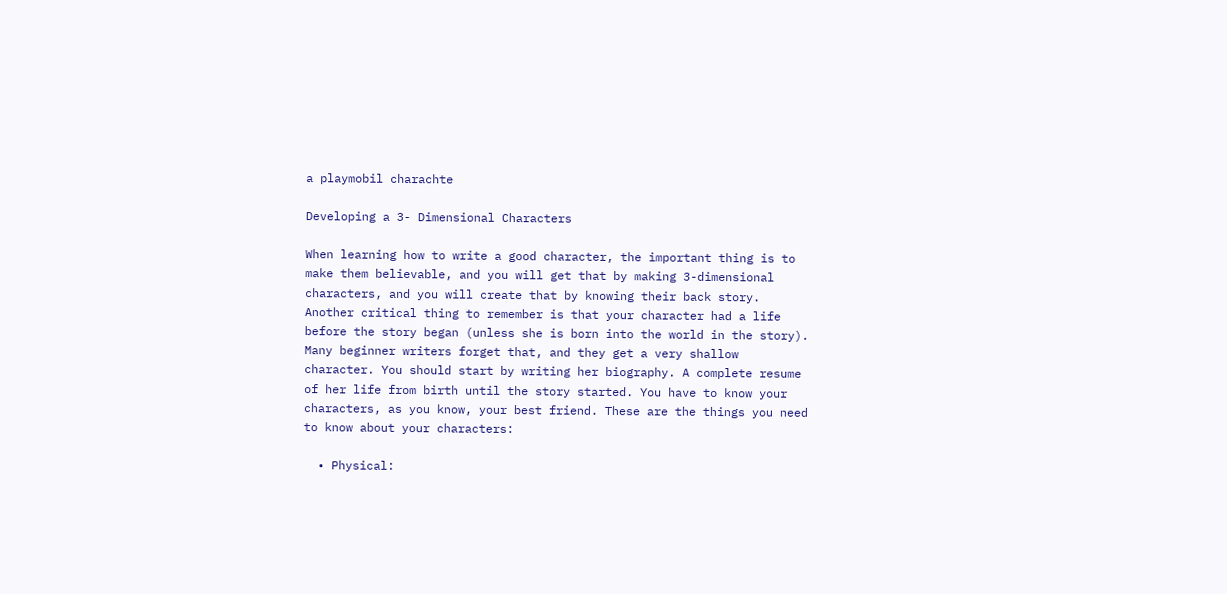a playmobil charachte

Developing a 3- Dimensional Characters

When learning how to write a good character, the important thing is to make them believable, and you will get that by making 3-dimensional characters, and you will create that by knowing their back story. Another critical thing to remember is that your character had a life before the story began (unless she is born into the world in the story). Many beginner writers forget that, and they get a very shallow character. You should start by writing her biography. A complete resume of her life from birth until the story started. You have to know your characters, as you know, your best friend. These are the things you need to know about your characters:

  • Physical: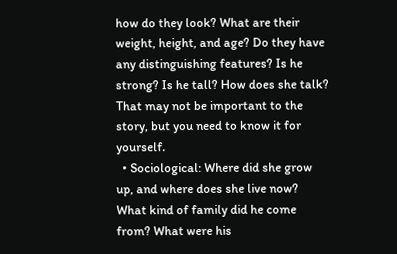how do they look? What are their weight, height, and age? Do they have any distinguishing features? Is he strong? Is he tall? How does she talk? That may not be important to the story, but you need to know it for yourself.
  • Sociological: Where did she grow up, and where does she live now? What kind of family did he come from? What were his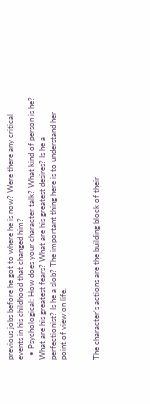previous jobs before he got to where he is now? Were there any critical events in his childhood that changed him?
  • Psychological: How does your character talk? What kind of person is he? What are his greatest fears? What are his greatest desires? Is he a perfectionist? Is he a slob? The important thing here is to understand her point of view on life.


The character’s actions are the building block of their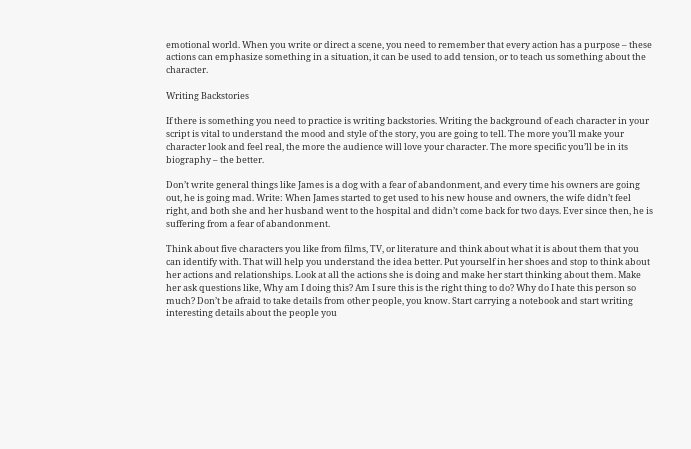emotional world. When you write or direct a scene, you need to remember that every action has a purpose – these actions can emphasize something in a situation, it can be used to add tension, or to teach us something about the character.

Writing Backstories

If there is something you need to practice is writing backstories. Writing the background of each character in your script is vital to understand the mood and style of the story, you are going to tell. The more you’ll make your character look and feel real, the more the audience will love your character. The more specific you’ll be in its biography – the better.

Don’t write general things like James is a dog with a fear of abandonment, and every time his owners are going out, he is going mad. Write: When James started to get used to his new house and owners, the wife didn’t feel right, and both she and her husband went to the hospital and didn’t come back for two days. Ever since then, he is suffering from a fear of abandonment.

Think about five characters you like from films, TV, or literature and think about what it is about them that you can identify with. That will help you understand the idea better. Put yourself in her shoes and stop to think about her actions and relationships. Look at all the actions she is doing and make her start thinking about them. Make her ask questions like, Why am I doing this? Am I sure this is the right thing to do? Why do I hate this person so much? Don’t be afraid to take details from other people, you know. Start carrying a notebook and start writing interesting details about the people you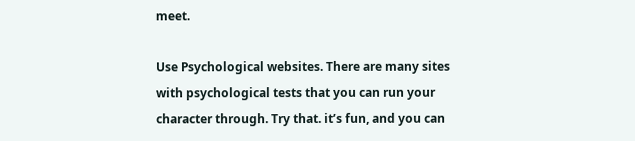meet.

Use Psychological websites. There are many sites with psychological tests that you can run your character through. Try that. it’s fun, and you can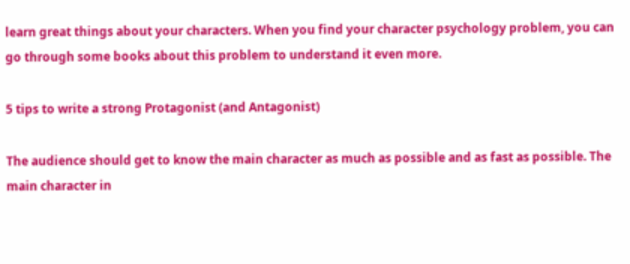learn great things about your characters. When you find your character psychology problem, you can go through some books about this problem to understand it even more.

5 tips to write a strong Protagonist (and Antagonist)

The audience should get to know the main character as much as possible and as fast as possible. The main character in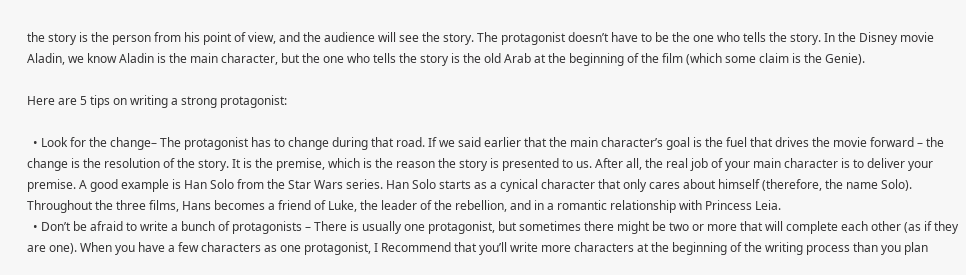the story is the person from his point of view, and the audience will see the story. The protagonist doesn’t have to be the one who tells the story. In the Disney movie Aladin, we know Aladin is the main character, but the one who tells the story is the old Arab at the beginning of the film (which some claim is the Genie).

Here are 5 tips on writing a strong protagonist:

  • Look for the change– The protagonist has to change during that road. If we said earlier that the main character’s goal is the fuel that drives the movie forward – the change is the resolution of the story. It is the premise, which is the reason the story is presented to us. After all, the real job of your main character is to deliver your premise. A good example is Han Solo from the Star Wars series. Han Solo starts as a cynical character that only cares about himself (therefore, the name Solo). Throughout the three films, Hans becomes a friend of Luke, the leader of the rebellion, and in a romantic relationship with Princess Leia.
  • Don’t be afraid to write a bunch of protagonists – There is usually one protagonist, but sometimes there might be two or more that will complete each other (as if they are one). When you have a few characters as one protagonist, I Recommend that you’ll write more characters at the beginning of the writing process than you plan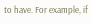to have. For example, if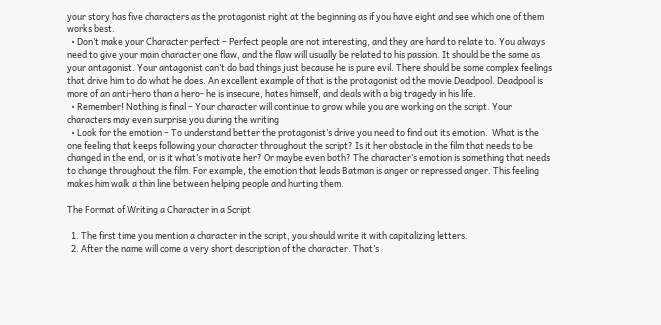your story has five characters as the protagonist right at the beginning as if you have eight and see which one of them works best.
  • Don’t make your Character perfect – Perfect people are not interesting, and they are hard to relate to. You always need to give your main character one flaw, and the flaw will usually be related to his passion. It should be the same as your antagonist. Your antagonist can’t do bad things just because he is pure evil. There should be some complex feelings that drive him to do what he does. An excellent example of that is the protagonist od the movie Deadpool. Deadpool is more of an anti-hero than a hero- he is insecure, hates himself, and deals with a big tragedy in his life.
  • Remember! Nothing is final – Your character will continue to grow while you are working on the script. Your characters may even surprise you during the writing
  • Look for the emotion – To understand better the protagonist’s drive you need to find out its emotion.  What is the one feeling that keeps following your character throughout the script? Is it her obstacle in the film that needs to be changed in the end, or is it what’s motivate her? Or maybe even both? The character’s emotion is something that needs to change throughout the film. For example, the emotion that leads Batman is anger or repressed anger. This feeling makes him walk a thin line between helping people and hurting them.

The Format of Writing a Character in a Script

  1. The first time you mention a character in the script, you should write it with capitalizing letters.
  2. After the name will come a very short description of the character. That’s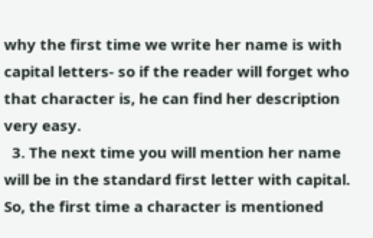why the first time we write her name is with capital letters- so if the reader will forget who that character is, he can find her description very easy.
  3. The next time you will mention her name will be in the standard first letter with capital. So, the first time a character is mentioned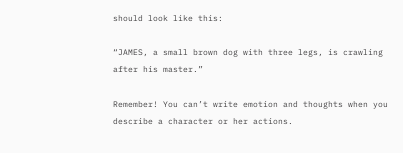should look like this:

“JAMES, a small brown dog with three legs, is crawling after his master.”

Remember! You can’t write emotion and thoughts when you describe a character or her actions.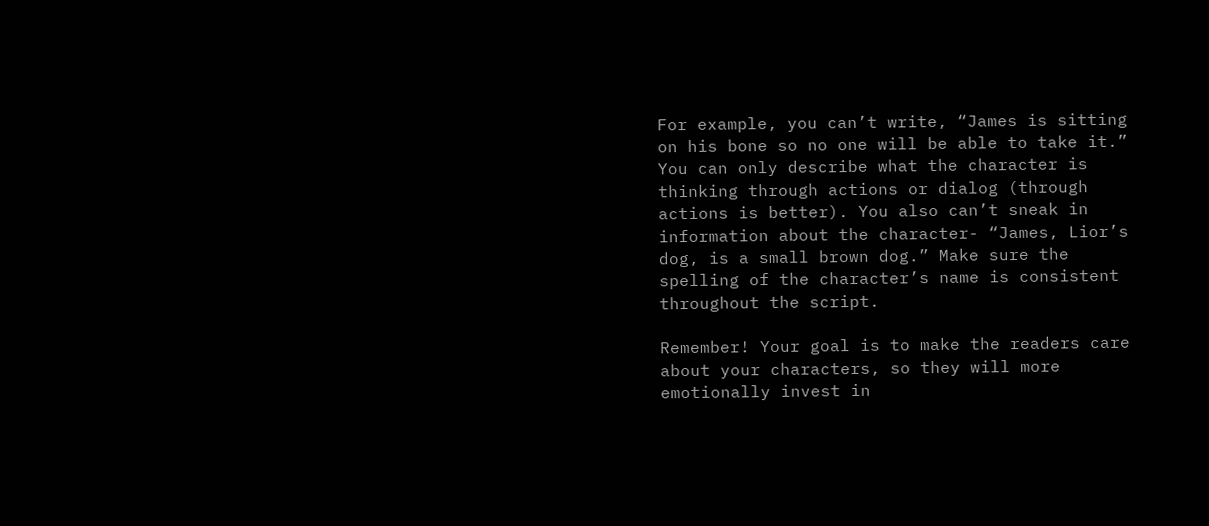For example, you can’t write, “James is sitting on his bone so no one will be able to take it.” You can only describe what the character is thinking through actions or dialog (through actions is better). You also can’t sneak in information about the character- “James, Lior’s dog, is a small brown dog.” Make sure the spelling of the character’s name is consistent throughout the script.

Remember! Your goal is to make the readers care about your characters, so they will more emotionally invest in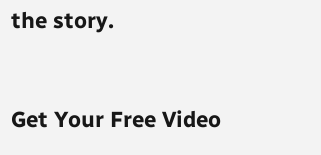the story.


Get Your Free Video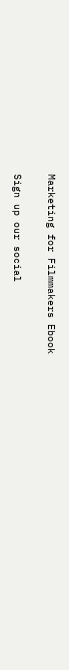Marketing for Filmmakers Ebook

Sign up our social